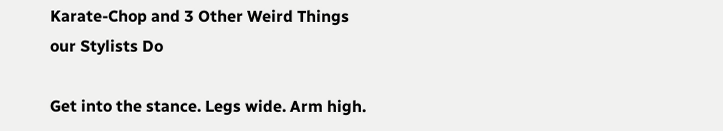Karate-Chop and 3 Other Weird Things our Stylists Do

Get into the stance. Legs wide. Arm high.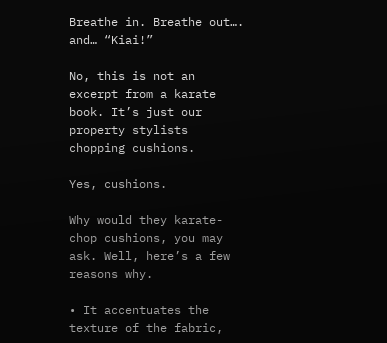Breathe in. Breathe out…. and… “Kiai!”

No, this is not an excerpt from a karate book. It’s just our property stylists chopping cushions.

Yes, cushions.

Why would they karate-chop cushions, you may ask. Well, here’s a few reasons why.

• It accentuates the texture of the fabric,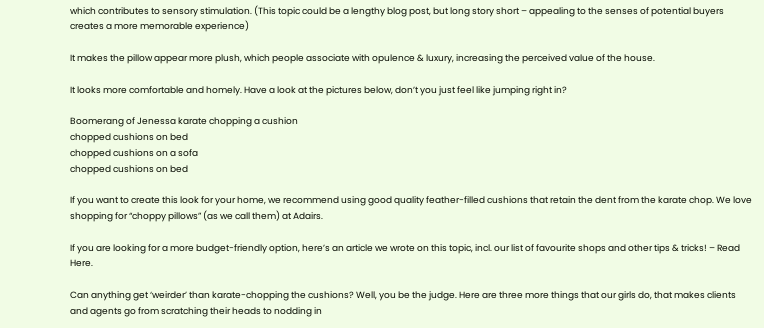which contributes to sensory stimulation. (This topic could be a lengthy blog post, but long story short – appealing to the senses of potential buyers creates a more memorable experience)

It makes the pillow appear more plush, which people associate with opulence & luxury, increasing the perceived value of the house.

It looks more comfortable and homely. Have a look at the pictures below, don’t you just feel like jumping right in?

Boomerang of Jenessa karate chopping a cushion
chopped cushions on bed
chopped cushions on a sofa
chopped cushions on bed

If you want to create this look for your home, we recommend using good quality feather-filled cushions that retain the dent from the karate chop. We love shopping for “choppy pillows” (as we call them) at Adairs.

If you are looking for a more budget-friendly option, here’s an article we wrote on this topic, incl. our list of favourite shops and other tips & tricks! – Read Here.

Can anything get ‘weirder’ than karate-chopping the cushions? Well, you be the judge. Here are three more things that our girls do, that makes clients and agents go from scratching their heads to nodding in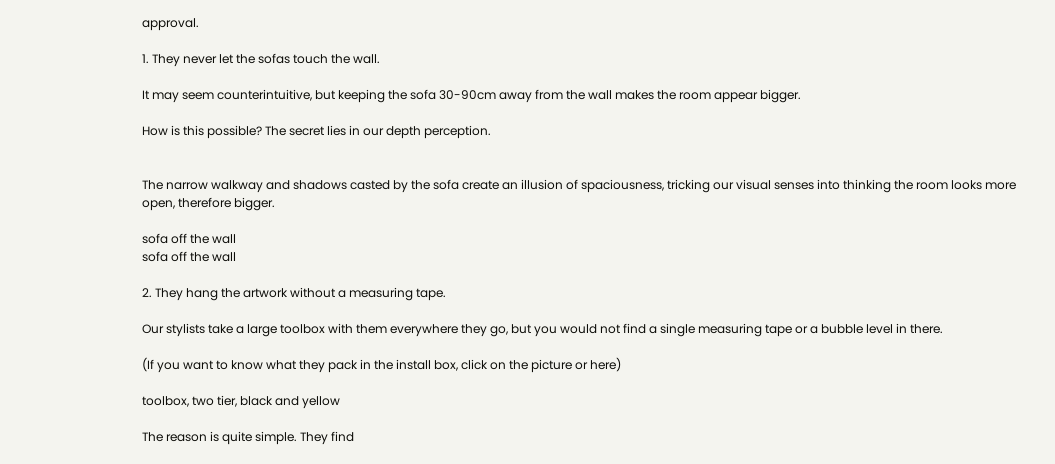approval.

1. They never let the sofas touch the wall.

It may seem counterintuitive, but keeping the sofa 30-90cm away from the wall makes the room appear bigger.

How is this possible? The secret lies in our depth perception.


The narrow walkway and shadows casted by the sofa create an illusion of spaciousness, tricking our visual senses into thinking the room looks more open, therefore bigger.

sofa off the wall
sofa off the wall

2. They hang the artwork without a measuring tape.

Our stylists take a large toolbox with them everywhere they go, but you would not find a single measuring tape or a bubble level in there.

(If you want to know what they pack in the install box, click on the picture or here)

toolbox, two tier, black and yellow

The reason is quite simple. They find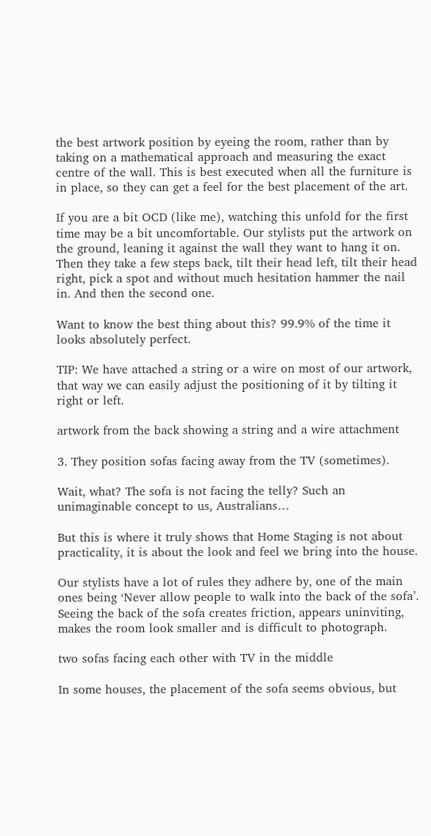the best artwork position by eyeing the room, rather than by taking on a mathematical approach and measuring the exact centre of the wall. This is best executed when all the furniture is in place, so they can get a feel for the best placement of the art.

If you are a bit OCD (like me), watching this unfold for the first time may be a bit uncomfortable. Our stylists put the artwork on the ground, leaning it against the wall they want to hang it on. Then they take a few steps back, tilt their head left, tilt their head right, pick a spot and without much hesitation hammer the nail in. And then the second one.

Want to know the best thing about this? 99.9% of the time it looks absolutely perfect.

TIP: We have attached a string or a wire on most of our artwork, that way we can easily adjust the positioning of it by tilting it right or left.

artwork from the back showing a string and a wire attachment

3. They position sofas facing away from the TV (sometimes).

Wait, what? The sofa is not facing the telly? Such an unimaginable concept to us, Australians…

But this is where it truly shows that Home Staging is not about practicality, it is about the look and feel we bring into the house.

Our stylists have a lot of rules they adhere by, one of the main ones being ‘Never allow people to walk into the back of the sofa’. Seeing the back of the sofa creates friction, appears uninviting, makes the room look smaller and is difficult to photograph.

two sofas facing each other with TV in the middle

In some houses, the placement of the sofa seems obvious, but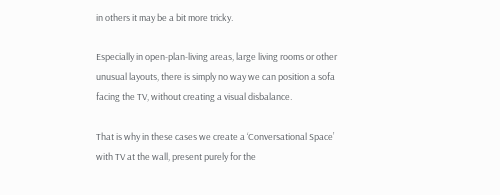in others it may be a bit more tricky.

Especially in open-plan-living areas, large living rooms or other unusual layouts, there is simply no way we can position a sofa facing the TV, without creating a visual disbalance.

That is why in these cases we create a ‘Conversational Space’ with TV at the wall, present purely for the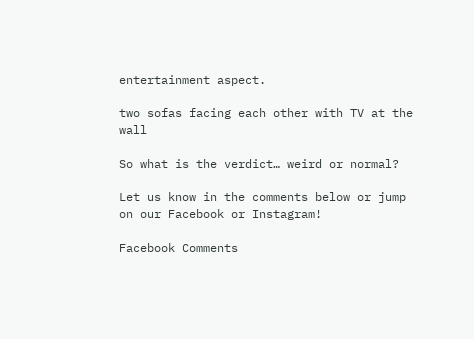entertainment aspect.

two sofas facing each other with TV at the wall

So what is the verdict… weird or normal?

Let us know in the comments below or jump on our Facebook or Instagram!

Facebook Comments